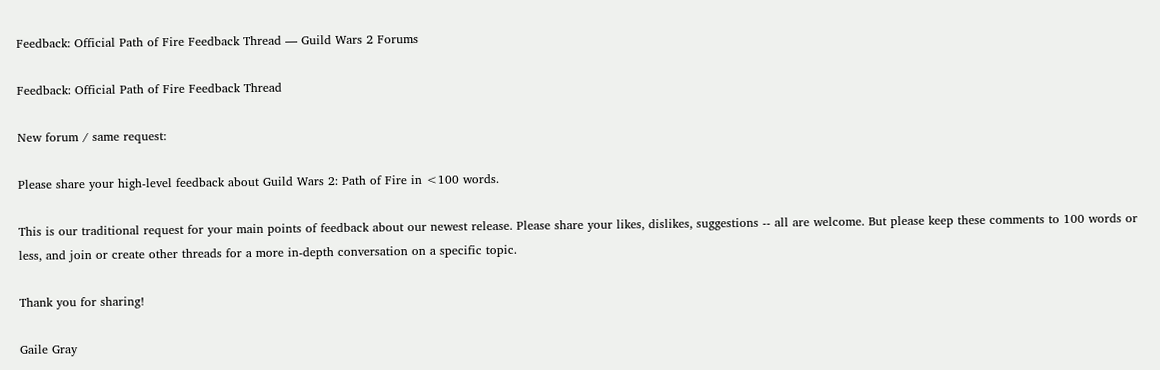Feedback: Official Path of Fire Feedback Thread — Guild Wars 2 Forums

Feedback: Official Path of Fire Feedback Thread

New forum / same request:

Please share your high-level feedback about Guild Wars 2: Path of Fire in <100 words.

This is our traditional request for your main points of feedback about our newest release. Please share your likes, dislikes, suggestions -- all are welcome. But please keep these comments to 100 words or less, and join or create other threads for a more in-depth conversation on a specific topic.

Thank you for sharing!

Gaile Gray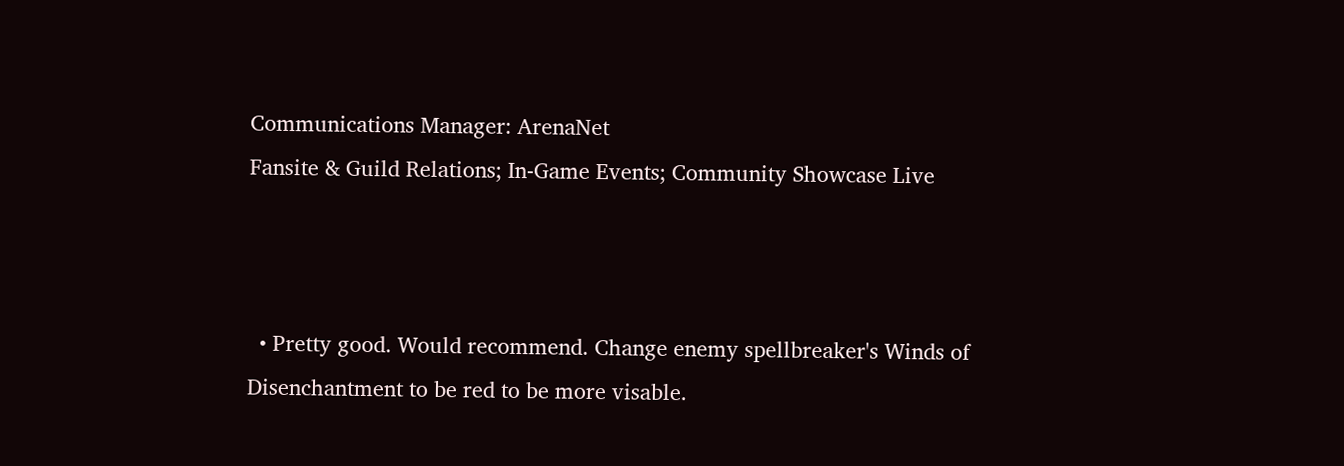Communications Manager: ArenaNet
Fansite & Guild Relations; In-Game Events; Community Showcase Live



  • Pretty good. Would recommend. Change enemy spellbreaker's Winds of Disenchantment to be red to be more visable.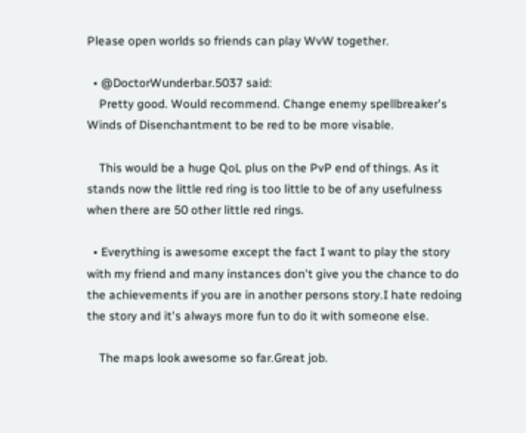Please open worlds so friends can play WvW together.

  • @DoctorWunderbar.5037 said:
    Pretty good. Would recommend. Change enemy spellbreaker's Winds of Disenchantment to be red to be more visable.

    This would be a huge QoL plus on the PvP end of things. As it stands now the little red ring is too little to be of any usefulness when there are 50 other little red rings.

  • Everything is awesome except the fact I want to play the story with my friend and many instances don't give you the chance to do the achievements if you are in another persons story.I hate redoing the story and it's always more fun to do it with someone else.

    The maps look awesome so far.Great job.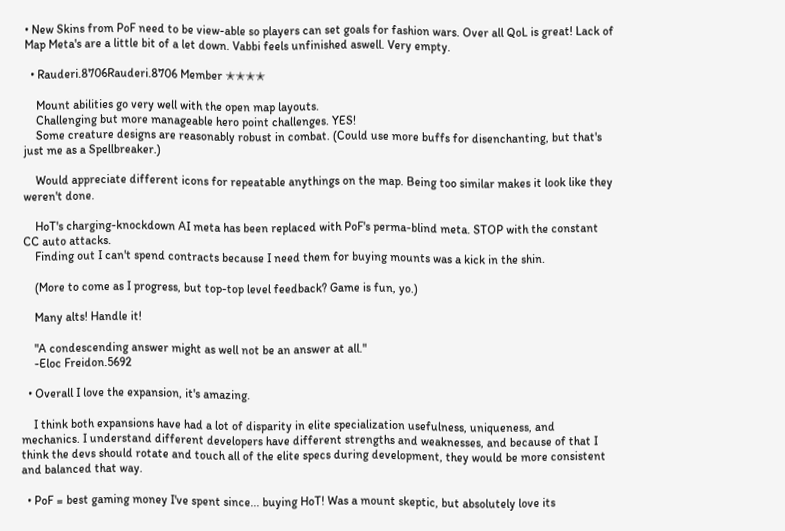• New Skins from PoF need to be view-able so players can set goals for fashion wars. Over all QoL is great! Lack of Map Meta's are a little bit of a let down. Vabbi feels unfinished aswell. Very empty.

  • Rauderi.8706Rauderi.8706 Member ✭✭✭✭

    Mount abilities go very well with the open map layouts.
    Challenging but more manageable hero point challenges. YES!
    Some creature designs are reasonably robust in combat. (Could use more buffs for disenchanting, but that's just me as a Spellbreaker.)

    Would appreciate different icons for repeatable anythings on the map. Being too similar makes it look like they weren't done.

    HoT's charging-knockdown AI meta has been replaced with PoF's perma-blind meta. STOP with the constant CC auto attacks.
    Finding out I can't spend contracts because I need them for buying mounts was a kick in the shin.

    (More to come as I progress, but top-top level feedback? Game is fun, yo.)

    Many alts! Handle it!

    "A condescending answer might as well not be an answer at all."
    -Eloc Freidon.5692

  • Overall I love the expansion, it's amazing.

    I think both expansions have had a lot of disparity in elite specialization usefulness, uniqueness, and mechanics. I understand different developers have different strengths and weaknesses, and because of that I think the devs should rotate and touch all of the elite specs during development, they would be more consistent and balanced that way.

  • PoF = best gaming money I've spent since... buying HoT! Was a mount skeptic, but absolutely love its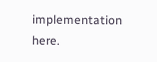implementation here.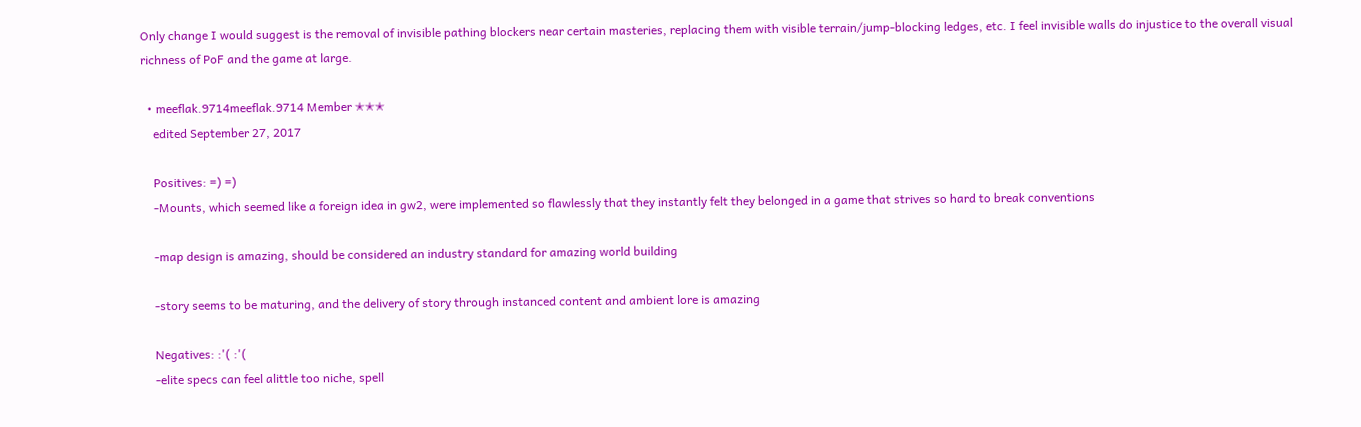Only change I would suggest is the removal of invisible pathing blockers near certain masteries, replacing them with visible terrain/jump-blocking ledges, etc. I feel invisible walls do injustice to the overall visual richness of PoF and the game at large.

  • meeflak.9714meeflak.9714 Member ✭✭✭
    edited September 27, 2017

    Positives: =) =)
    -Mounts, which seemed like a foreign idea in gw2, were implemented so flawlessly that they instantly felt they belonged in a game that strives so hard to break conventions

    -map design is amazing, should be considered an industry standard for amazing world building

    -story seems to be maturing, and the delivery of story through instanced content and ambient lore is amazing

    Negatives: :'( :'(
    -elite specs can feel alittle too niche, spell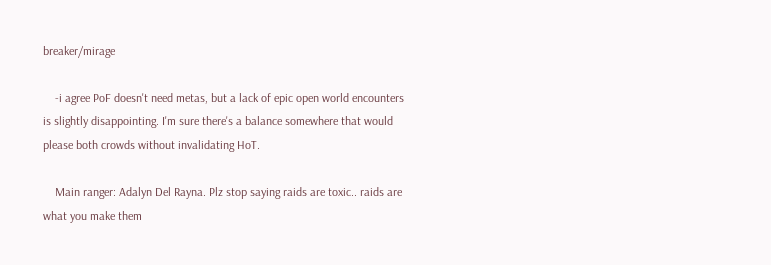breaker/mirage

    -i agree PoF doesn't need metas, but a lack of epic open world encounters is slightly disappointing. I'm sure there's a balance somewhere that would please both crowds without invalidating HoT.

    Main ranger: Adalyn Del Rayna. Plz stop saying raids are toxic.. raids are what you make them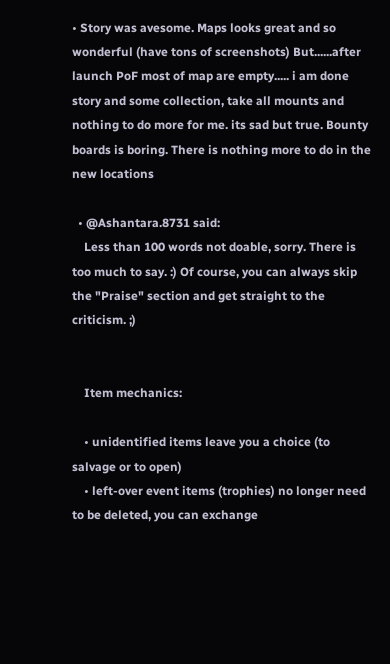• Story was avesome. Maps looks great and so wonderful (have tons of screenshots) But......after launch PoF most of map are empty..... i am done story and some collection, take all mounts and nothing to do more for me. its sad but true. Bounty boards is boring. There is nothing more to do in the new locations

  • @Ashantara.8731 said:
    Less than 100 words not doable, sorry. There is too much to say. :) Of course, you can always skip the "Praise" section and get straight to the criticism. ;)


    Item mechanics:

    • unidentified items leave you a choice (to salvage or to open)
    • left-over event items (trophies) no longer need to be deleted, you can exchange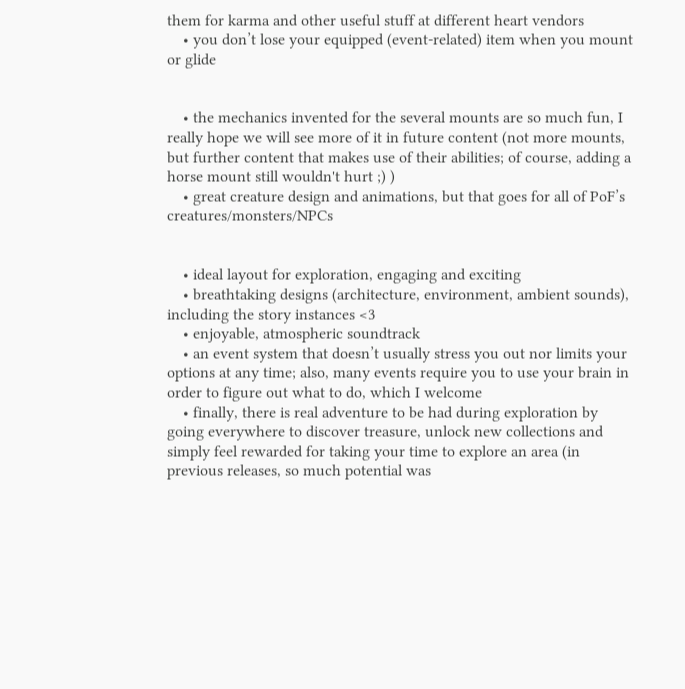them for karma and other useful stuff at different heart vendors
    • you don’t lose your equipped (event-related) item when you mount or glide


    • the mechanics invented for the several mounts are so much fun, I really hope we will see more of it in future content (not more mounts, but further content that makes use of their abilities; of course, adding a horse mount still wouldn't hurt ;) )
    • great creature design and animations, but that goes for all of PoF’s creatures/monsters/NPCs


    • ideal layout for exploration, engaging and exciting
    • breathtaking designs (architecture, environment, ambient sounds), including the story instances <3
    • enjoyable, atmospheric soundtrack
    • an event system that doesn’t usually stress you out nor limits your options at any time; also, many events require you to use your brain in order to figure out what to do, which I welcome
    • finally, there is real adventure to be had during exploration by going everywhere to discover treasure, unlock new collections and simply feel rewarded for taking your time to explore an area (in previous releases, so much potential was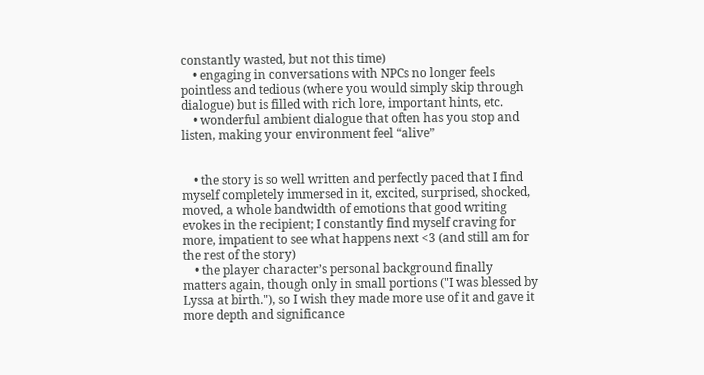constantly wasted, but not this time)
    • engaging in conversations with NPCs no longer feels pointless and tedious (where you would simply skip through dialogue) but is filled with rich lore, important hints, etc.
    • wonderful ambient dialogue that often has you stop and listen, making your environment feel “alive”


    • the story is so well written and perfectly paced that I find myself completely immersed in it, excited, surprised, shocked, moved, a whole bandwidth of emotions that good writing evokes in the recipient; I constantly find myself craving for more, impatient to see what happens next <3 (and still am for the rest of the story)
    • the player character’s personal background finally matters again, though only in small portions ("I was blessed by Lyssa at birth."), so I wish they made more use of it and gave it more depth and significance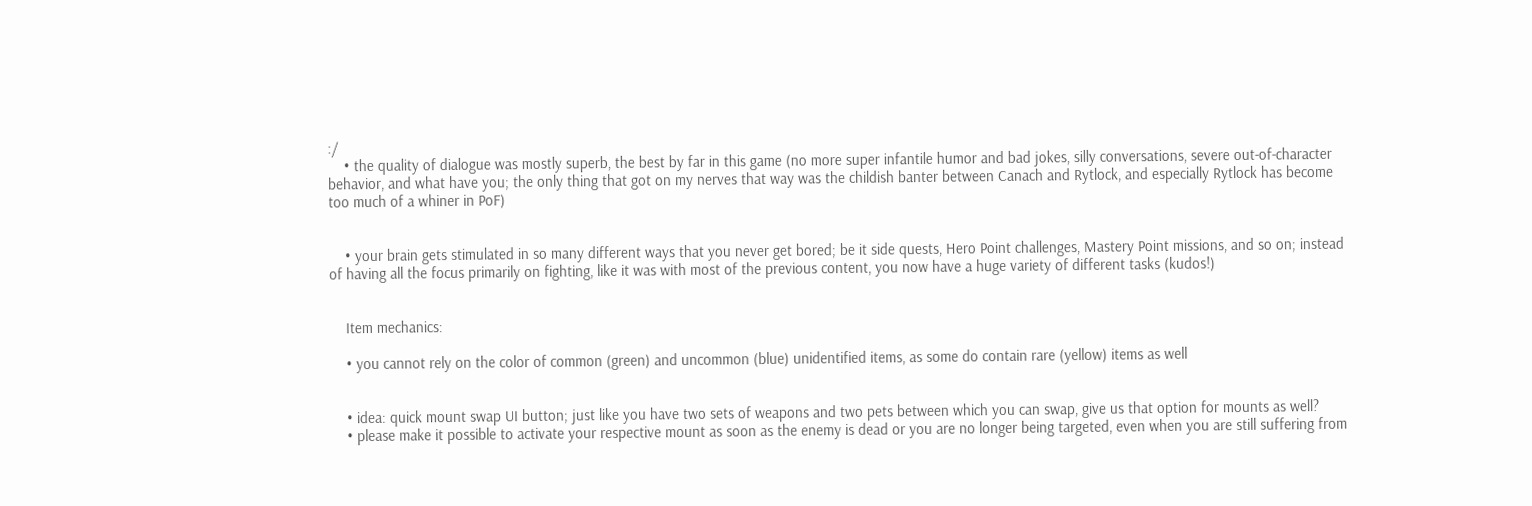:/
    • the quality of dialogue was mostly superb, the best by far in this game (no more super infantile humor and bad jokes, silly conversations, severe out-of-character behavior, and what have you; the only thing that got on my nerves that way was the childish banter between Canach and Rytlock, and especially Rytlock has become too much of a whiner in PoF)


    • your brain gets stimulated in so many different ways that you never get bored; be it side quests, Hero Point challenges, Mastery Point missions, and so on; instead of having all the focus primarily on fighting, like it was with most of the previous content, you now have a huge variety of different tasks (kudos!)


    Item mechanics:

    • you cannot rely on the color of common (green) and uncommon (blue) unidentified items, as some do contain rare (yellow) items as well


    • idea: quick mount swap UI button; just like you have two sets of weapons and two pets between which you can swap, give us that option for mounts as well?
    • please make it possible to activate your respective mount as soon as the enemy is dead or you are no longer being targeted, even when you are still suffering from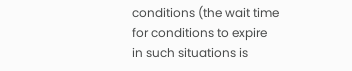conditions (the wait time for conditions to expire in such situations is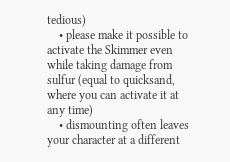tedious)
    • please make it possible to activate the Skimmer even while taking damage from sulfur (equal to quicksand, where you can activate it at any time)
    • dismounting often leaves your character at a different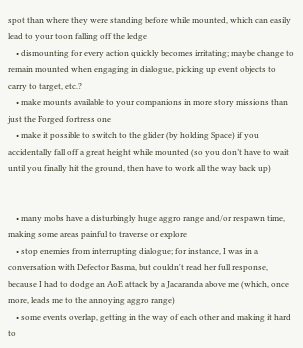spot than where they were standing before while mounted, which can easily lead to your toon falling off the ledge
    • dismounting for every action quickly becomes irritating; maybe change to remain mounted when engaging in dialogue, picking up event objects to carry to target, etc.?
    • make mounts available to your companions in more story missions than just the Forged fortress one
    • make it possible to switch to the glider (by holding Space) if you accidentally fall off a great height while mounted (so you don’t have to wait until you finally hit the ground, then have to work all the way back up)


    • many mobs have a disturbingly huge aggro range and/or respawn time, making some areas painful to traverse or explore
    • stop enemies from interrupting dialogue; for instance, I was in a conversation with Defector Basma, but couldn't read her full response, because I had to dodge an AoE attack by a Jacaranda above me (which, once more, leads me to the annoying aggro range)
    • some events overlap, getting in the way of each other and making it hard to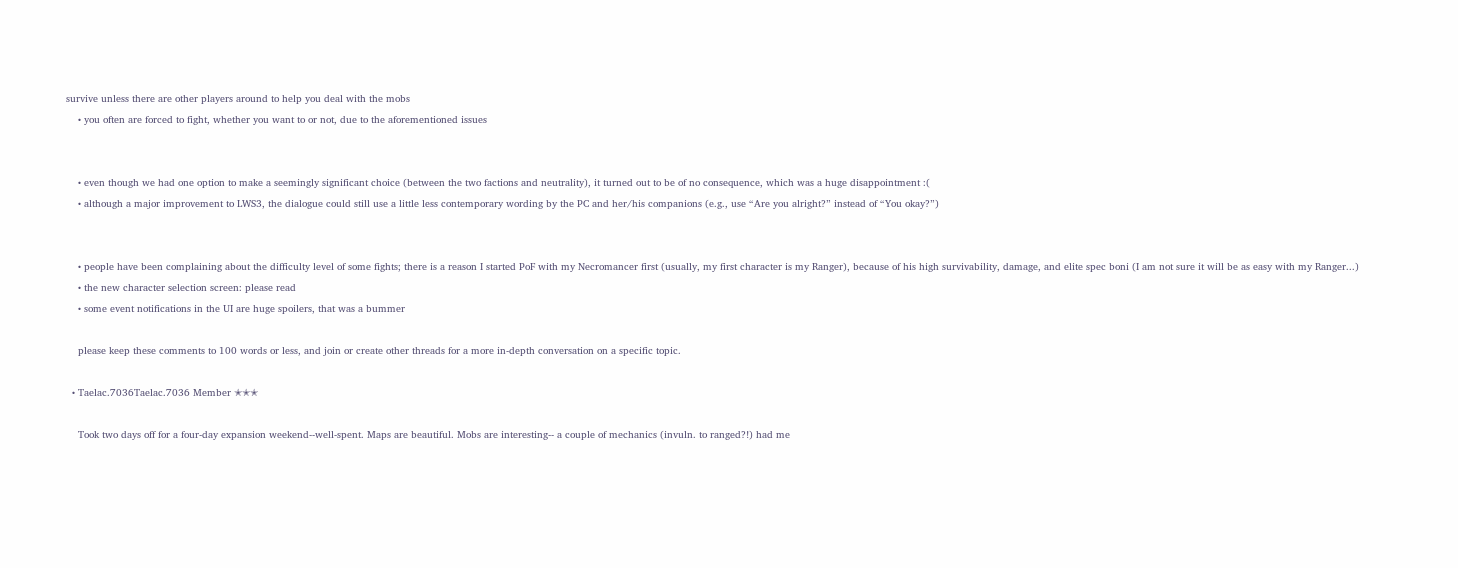survive unless there are other players around to help you deal with the mobs
    • you often are forced to fight, whether you want to or not, due to the aforementioned issues


    • even though we had one option to make a seemingly significant choice (between the two factions and neutrality), it turned out to be of no consequence, which was a huge disappointment :(
    • although a major improvement to LWS3, the dialogue could still use a little less contemporary wording by the PC and her/his companions (e.g., use “Are you alright?” instead of “You okay?”)


    • people have been complaining about the difficulty level of some fights; there is a reason I started PoF with my Necromancer first (usually, my first character is my Ranger), because of his high survivability, damage, and elite spec boni (I am not sure it will be as easy with my Ranger...)
    • the new character selection screen: please read
    • some event notifications in the UI are huge spoilers, that was a bummer

    please keep these comments to 100 words or less, and join or create other threads for a more in-depth conversation on a specific topic.

  • Taelac.7036Taelac.7036 Member ✭✭✭

    Took two days off for a four-day expansion weekend--well-spent. Maps are beautiful. Mobs are interesting-- a couple of mechanics (invuln. to ranged?!) had me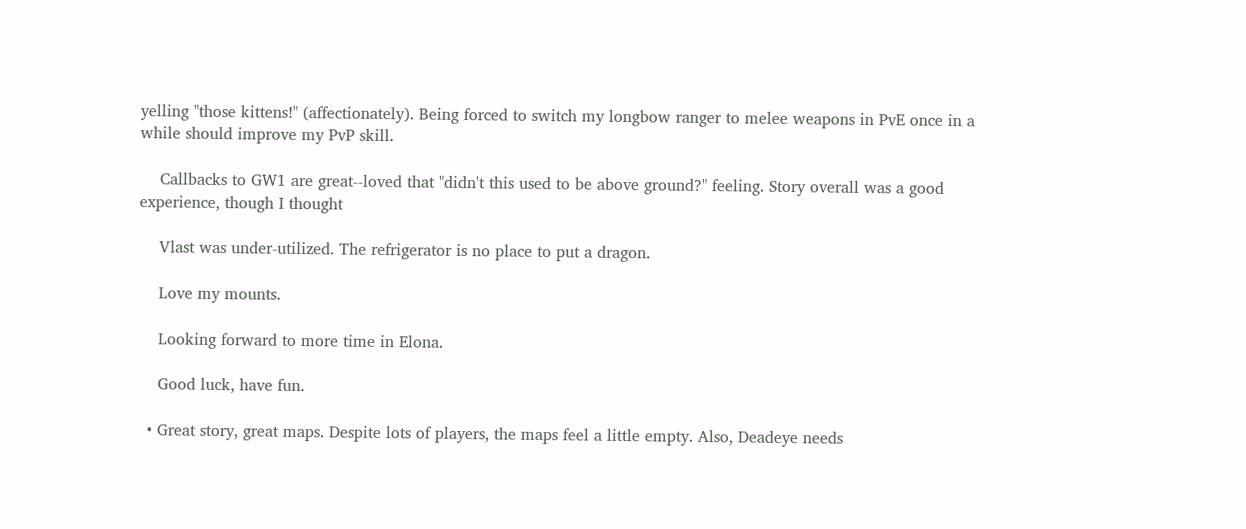yelling "those kittens!" (affectionately). Being forced to switch my longbow ranger to melee weapons in PvE once in a while should improve my PvP skill.

    Callbacks to GW1 are great--loved that "didn't this used to be above ground?" feeling. Story overall was a good experience, though I thought

    Vlast was under-utilized. The refrigerator is no place to put a dragon.

    Love my mounts.

    Looking forward to more time in Elona.

    Good luck, have fun.

  • Great story, great maps. Despite lots of players, the maps feel a little empty. Also, Deadeye needs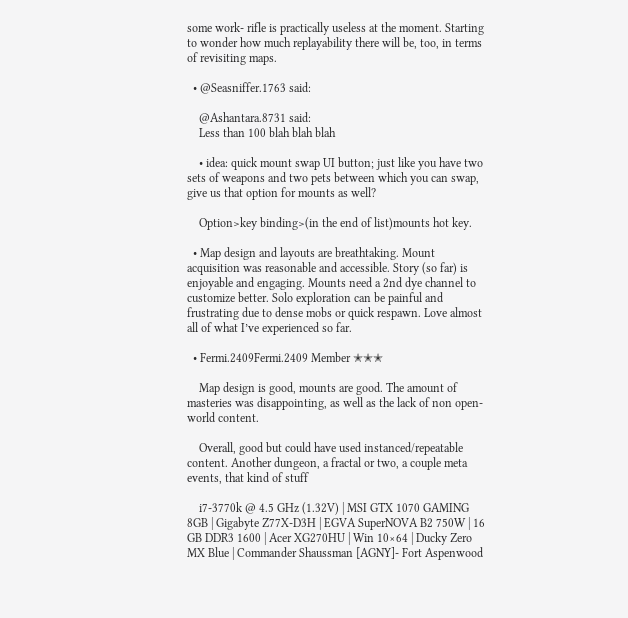some work- rifle is practically useless at the moment. Starting to wonder how much replayability there will be, too, in terms of revisiting maps.

  • @Seasniffer.1763 said:

    @Ashantara.8731 said:
    Less than 100 blah blah blah

    • idea: quick mount swap UI button; just like you have two sets of weapons and two pets between which you can swap, give us that option for mounts as well?

    Option>key binding>(in the end of list)mounts hot key.

  • Map design and layouts are breathtaking. Mount acquisition was reasonable and accessible. Story (so far) is enjoyable and engaging. Mounts need a 2nd dye channel to customize better. Solo exploration can be painful and frustrating due to dense mobs or quick respawn. Love almost all of what I’ve experienced so far.

  • Fermi.2409Fermi.2409 Member ✭✭✭

    Map design is good, mounts are good. The amount of masteries was disappointing, as well as the lack of non open-world content.

    Overall, good but could have used instanced/repeatable content. Another dungeon, a fractal or two, a couple meta events, that kind of stuff

    i7-3770k @ 4.5 GHz (1.32V) | MSI GTX 1070 GAMING 8GB | Gigabyte Z77X-D3H | EGVA SuperNOVA B2 750W | 16 GB DDR3 1600 | Acer XG270HU | Win 10×64 | Ducky Zero MX Blue | Commander Shaussman [AGNY]- Fort Aspenwood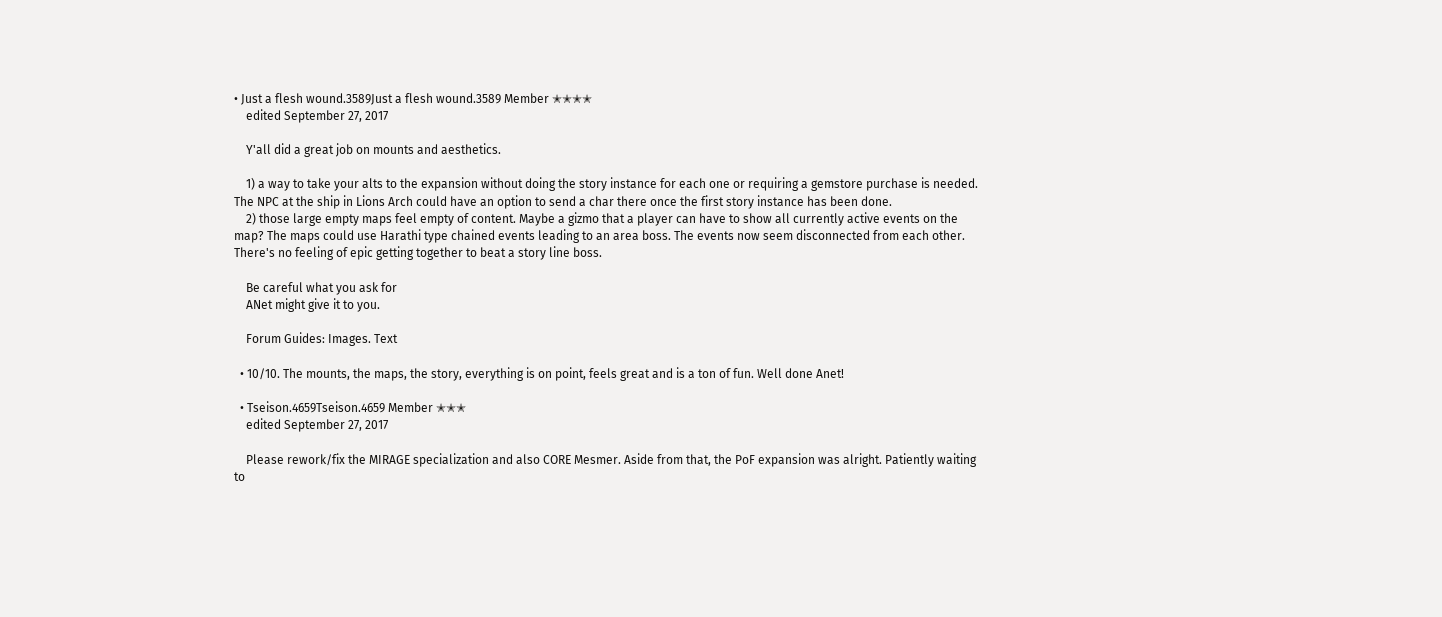• Just a flesh wound.3589Just a flesh wound.3589 Member ✭✭✭✭
    edited September 27, 2017

    Y'all did a great job on mounts and aesthetics.

    1) a way to take your alts to the expansion without doing the story instance for each one or requiring a gemstore purchase is needed. The NPC at the ship in Lions Arch could have an option to send a char there once the first story instance has been done.
    2) those large empty maps feel empty of content. Maybe a gizmo that a player can have to show all currently active events on the map? The maps could use Harathi type chained events leading to an area boss. The events now seem disconnected from each other. There's no feeling of epic getting together to beat a story line boss.

    Be careful what you ask for
    ANet might give it to you.

    Forum Guides: Images. Text

  • 10/10. The mounts, the maps, the story, everything is on point, feels great and is a ton of fun. Well done Anet!

  • Tseison.4659Tseison.4659 Member ✭✭✭
    edited September 27, 2017

    Please rework/fix the MIRAGE specialization and also CORE Mesmer. Aside from that, the PoF expansion was alright. Patiently waiting to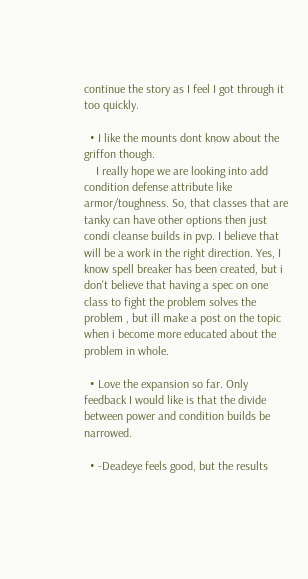continue the story as I feel I got through it too quickly.

  • I like the mounts dont know about the griffon though.
    I really hope we are looking into add condition defense attribute like armor/toughness. So, that classes that are tanky can have other options then just condi cleanse builds in pvp. I believe that will be a work in the right direction. Yes, I know spell breaker has been created, but i don't believe that having a spec on one class to fight the problem solves the problem , but ill make a post on the topic when i become more educated about the problem in whole.

  • Love the expansion so far. Only feedback I would like is that the divide between power and condition builds be narrowed.

  • -Deadeye feels good, but the results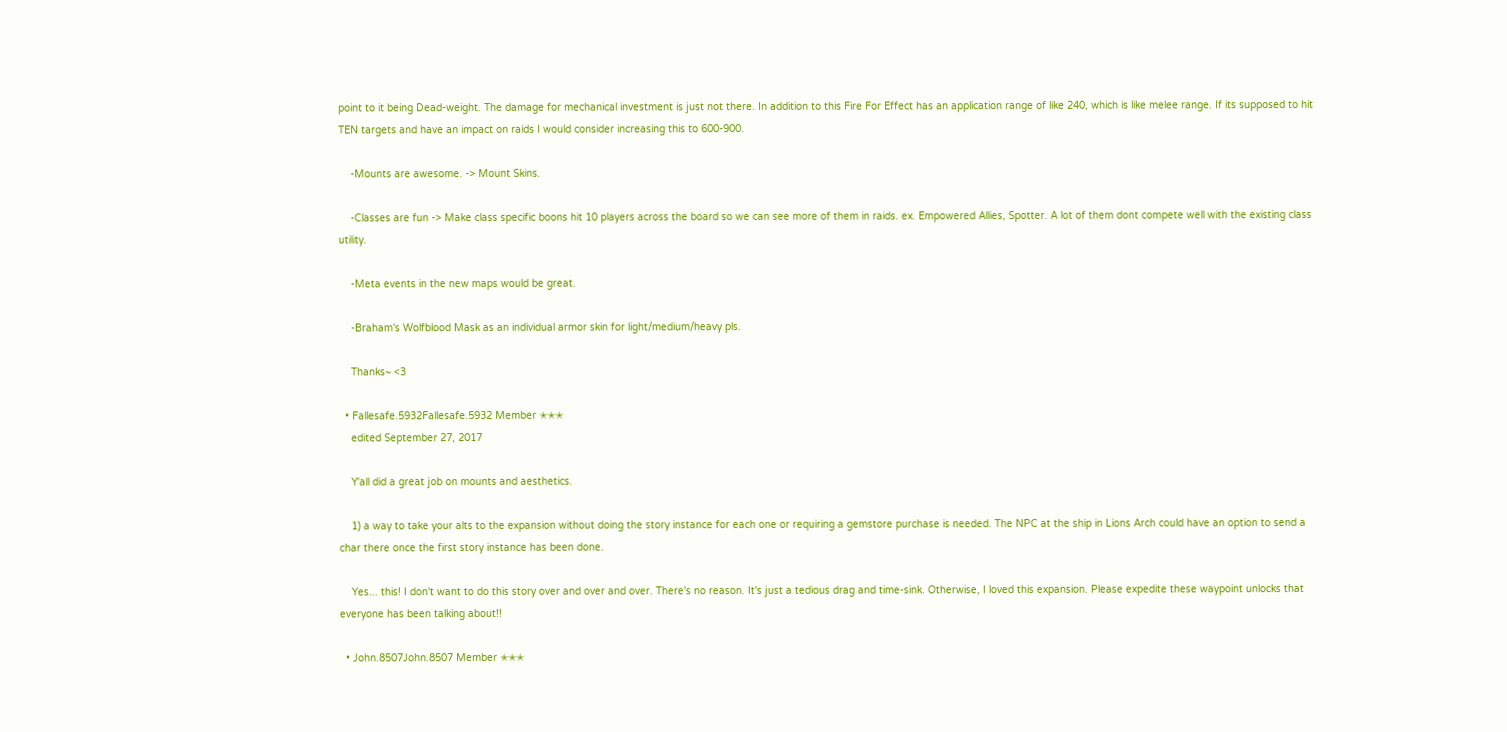point to it being Dead-weight. The damage for mechanical investment is just not there. In addition to this Fire For Effect has an application range of like 240, which is like melee range. If its supposed to hit TEN targets and have an impact on raids I would consider increasing this to 600-900.

    -Mounts are awesome. -> Mount Skins.

    -Classes are fun -> Make class specific boons hit 10 players across the board so we can see more of them in raids. ex. Empowered Allies, Spotter. A lot of them dont compete well with the existing class utility.

    -Meta events in the new maps would be great.

    -Braham's Wolfblood Mask as an individual armor skin for light/medium/heavy pls.

    Thanks~ <3

  • Fallesafe.5932Fallesafe.5932 Member ✭✭✭
    edited September 27, 2017

    Y'all did a great job on mounts and aesthetics.

    1) a way to take your alts to the expansion without doing the story instance for each one or requiring a gemstore purchase is needed. The NPC at the ship in Lions Arch could have an option to send a char there once the first story instance has been done.

    Yes... this! I don't want to do this story over and over and over. There's no reason. It's just a tedious drag and time-sink. Otherwise, I loved this expansion. Please expedite these waypoint unlocks that everyone has been talking about!!

  • John.8507John.8507 Member ✭✭✭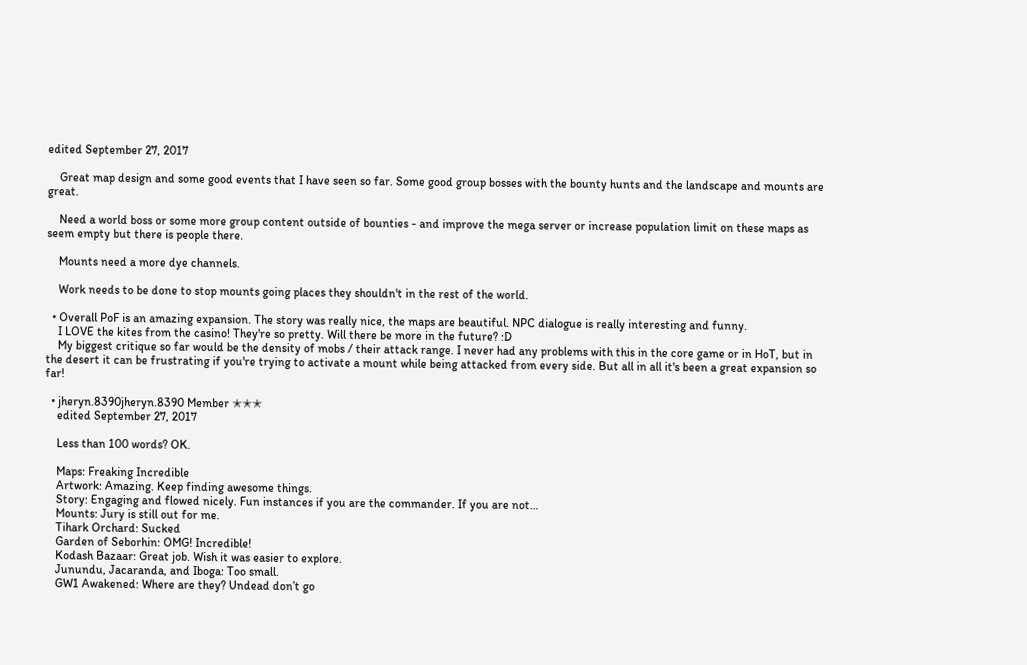edited September 27, 2017

    Great map design and some good events that I have seen so far. Some good group bosses with the bounty hunts and the landscape and mounts are great.

    Need a world boss or some more group content outside of bounties - and improve the mega server or increase population limit on these maps as seem empty but there is people there.

    Mounts need a more dye channels.

    Work needs to be done to stop mounts going places they shouldn't in the rest of the world.

  • Overall PoF is an amazing expansion. The story was really nice, the maps are beautiful. NPC dialogue is really interesting and funny.
    I LOVE the kites from the casino! They're so pretty. Will there be more in the future? :D
    My biggest critique so far would be the density of mobs / their attack range. I never had any problems with this in the core game or in HoT, but in the desert it can be frustrating if you're trying to activate a mount while being attacked from every side. But all in all it's been a great expansion so far!

  • jheryn.8390jheryn.8390 Member ✭✭✭
    edited September 27, 2017

    Less than 100 words? OK.

    Maps: Freaking Incredible
    Artwork: Amazing. Keep finding awesome things.
    Story: Engaging and flowed nicely. Fun instances if you are the commander. If you are not…
    Mounts: Jury is still out for me.
    Tihark Orchard: Sucked
    Garden of Seborhin: OMG! Incredible!
    Kodash Bazaar: Great job. Wish it was easier to explore.
    Junundu, Jacaranda, and Iboga: Too small.
    GW1 Awakened: Where are they? Undead don’t go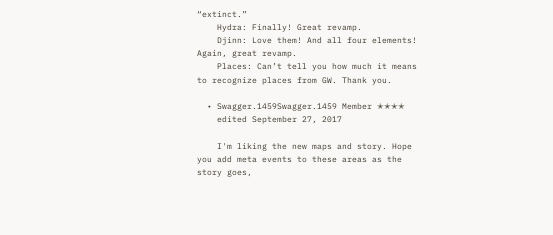“extinct.”
    Hydra: Finally! Great revamp.
    Djinn: Love them! And all four elements! Again, great revamp.
    Places: Can’t tell you how much it means to recognize places from GW. Thank you.

  • Swagger.1459Swagger.1459 Member ✭✭✭✭
    edited September 27, 2017

    I'm liking the new maps and story. Hope you add meta events to these areas as the story goes,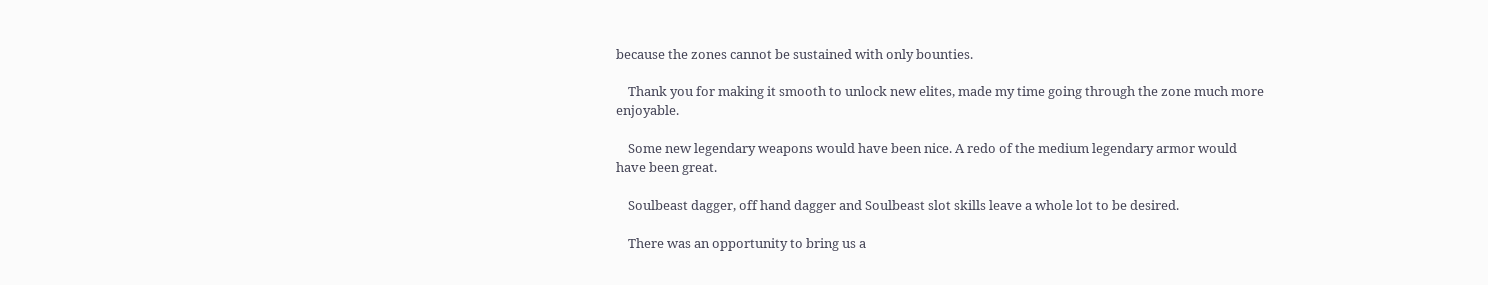because the zones cannot be sustained with only bounties.

    Thank you for making it smooth to unlock new elites, made my time going through the zone much more enjoyable.

    Some new legendary weapons would have been nice. A redo of the medium legendary armor would have been great.

    Soulbeast dagger, off hand dagger and Soulbeast slot skills leave a whole lot to be desired.

    There was an opportunity to bring us a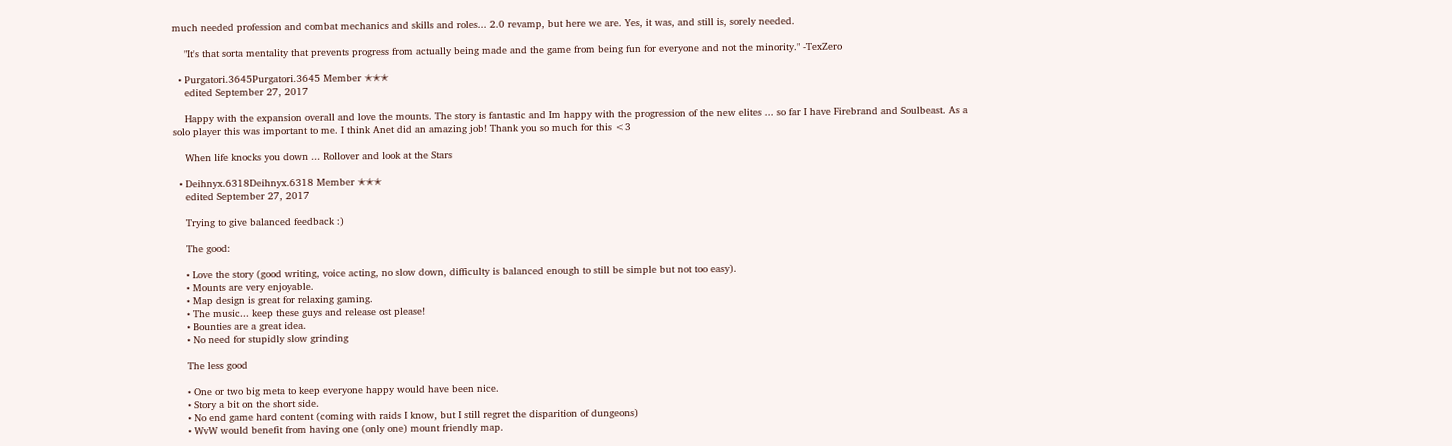much needed profession and combat mechanics and skills and roles... 2.0 revamp, but here we are. Yes, it was, and still is, sorely needed.

    "It's that sorta mentality that prevents progress from actually being made and the game from being fun for everyone and not the minority." -TexZero

  • Purgatori.3645Purgatori.3645 Member ✭✭✭
    edited September 27, 2017

    Happy with the expansion overall and love the mounts. The story is fantastic and Im happy with the progression of the new elites ... so far I have Firebrand and Soulbeast. As a solo player this was important to me. I think Anet did an amazing job! Thank you so much for this <3

    When life knocks you down ... Rollover and look at the Stars

  • Deihnyx.6318Deihnyx.6318 Member ✭✭✭
    edited September 27, 2017

    Trying to give balanced feedback :)

    The good:

    • Love the story (good writing, voice acting, no slow down, difficulty is balanced enough to still be simple but not too easy).
    • Mounts are very enjoyable.
    • Map design is great for relaxing gaming.
    • The music... keep these guys and release ost please!
    • Bounties are a great idea.
    • No need for stupidly slow grinding

    The less good

    • One or two big meta to keep everyone happy would have been nice.
    • Story a bit on the short side.
    • No end game hard content (coming with raids I know, but I still regret the disparition of dungeons)
    • WvW would benefit from having one (only one) mount friendly map.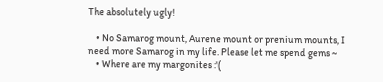The absolutely ugly!

    • No Samarog mount, Aurene mount or prenium mounts, I need more Samarog in my life. Please let me spend gems ~
    • Where are my margonites :'(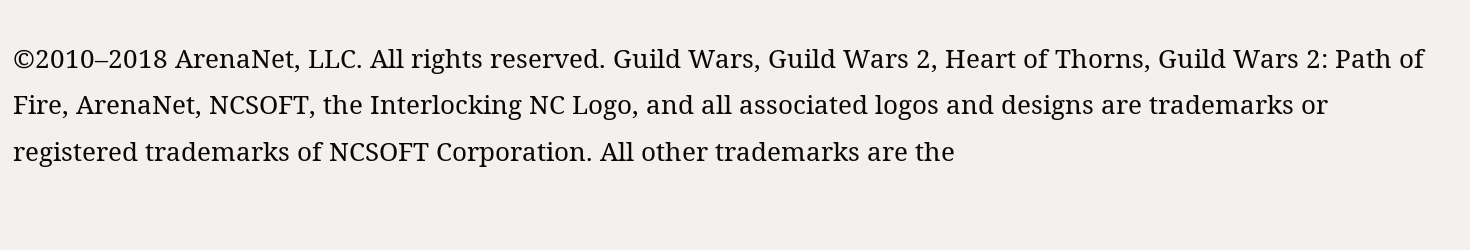©2010–2018 ArenaNet, LLC. All rights reserved. Guild Wars, Guild Wars 2, Heart of Thorns, Guild Wars 2: Path of Fire, ArenaNet, NCSOFT, the Interlocking NC Logo, and all associated logos and designs are trademarks or registered trademarks of NCSOFT Corporation. All other trademarks are the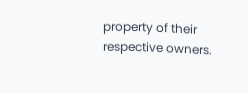property of their respective owners.